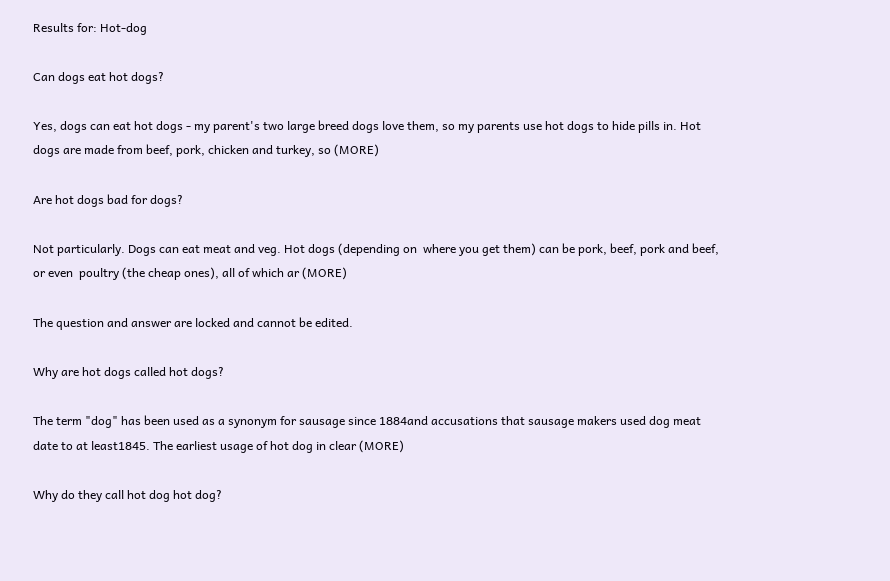Results for: Hot-dog

Can dogs eat hot dogs?

Yes, dogs can eat hot dogs - my parent's two large breed dogs love them, so my parents use hot dogs to hide pills in. Hot dogs are made from beef, pork, chicken and turkey, so (MORE)

Are hot dogs bad for dogs?

Not particularly. Dogs can eat meat and veg. Hot dogs (depending on  where you get them) can be pork, beef, pork and beef, or even  poultry (the cheap ones), all of which ar (MORE)

The question and answer are locked and cannot be edited.

Why are hot dogs called hot dogs?

The term "dog" has been used as a synonym for sausage since 1884and accusations that sausage makers used dog meat date to at least1845. The earliest usage of hot dog in clear (MORE)

Why do they call hot dog hot dog?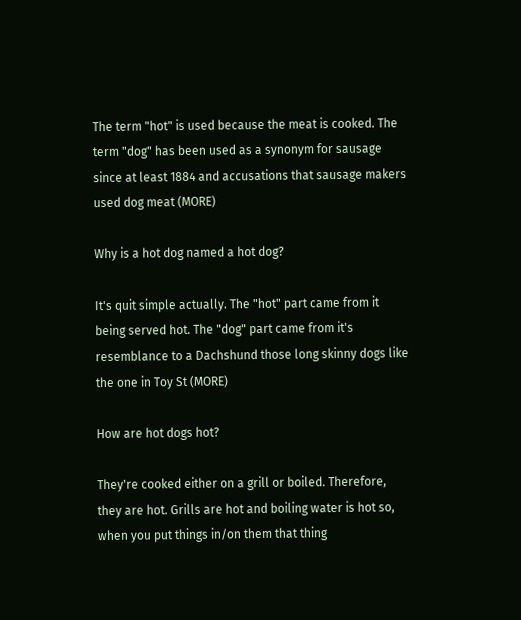The term "hot" is used because the meat is cooked. The term "dog" has been used as a synonym for sausage since at least 1884 and accusations that sausage makers used dog meat (MORE)

Why is a hot dog named a hot dog?

It's quit simple actually. The "hot" part came from it being served hot. The "dog" part came from it's resemblance to a Dachshund those long skinny dogs like the one in Toy St (MORE)

How are hot dogs hot?

They're cooked either on a grill or boiled. Therefore, they are hot. Grills are hot and boiling water is hot so, when you put things in/on them that thing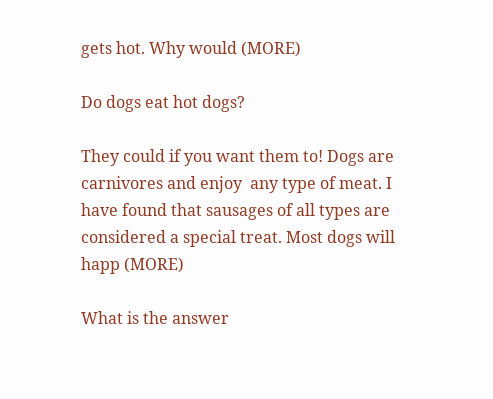gets hot. Why would (MORE)

Do dogs eat hot dogs?

They could if you want them to! Dogs are carnivores and enjoy  any type of meat. I have found that sausages of all types are  considered a special treat. Most dogs will happ (MORE)

What is the answer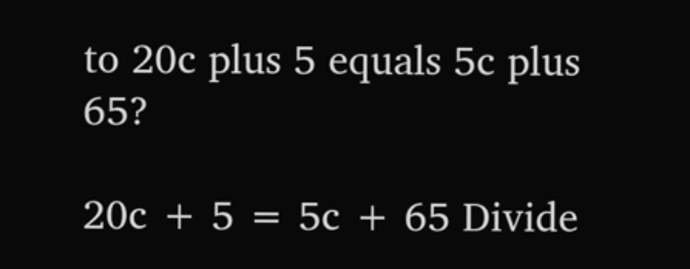to 20c plus 5 equals 5c plus 65?

20c + 5 = 5c + 65 Divide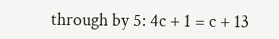through by 5: 4c + 1 = c + 13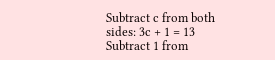Subtract c from both sides: 3c + 1 = 13 Subtract 1 from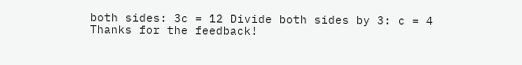both sides: 3c = 12 Divide both sides by 3: c = 4
Thanks for the feedback!